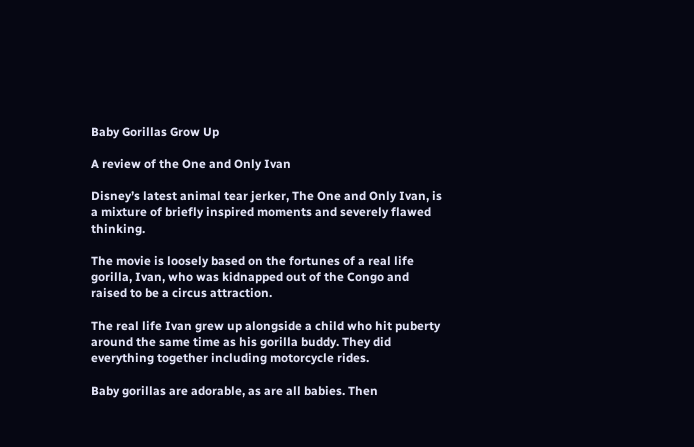Baby Gorillas Grow Up

A review of the One and Only Ivan

Disney’s latest animal tear jerker, The One and Only Ivan, is a mixture of briefly inspired moments and severely flawed thinking.

The movie is loosely based on the fortunes of a real life gorilla, Ivan, who was kidnapped out of the Congo and raised to be a circus attraction.

The real life Ivan grew up alongside a child who hit puberty around the same time as his gorilla buddy. They did everything together including motorcycle rides.

Baby gorillas are adorable, as are all babies. Then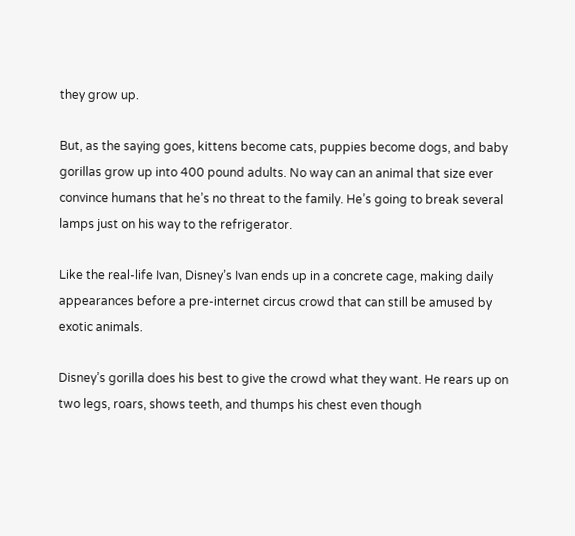they grow up.

But, as the saying goes, kittens become cats, puppies become dogs, and baby gorillas grow up into 400 pound adults. No way can an animal that size ever convince humans that he’s no threat to the family. He’s going to break several lamps just on his way to the refrigerator.

Like the real-life Ivan, Disney’s Ivan ends up in a concrete cage, making daily appearances before a pre-internet circus crowd that can still be amused by exotic animals.

Disney’s gorilla does his best to give the crowd what they want. He rears up on two legs, roars, shows teeth, and thumps his chest even though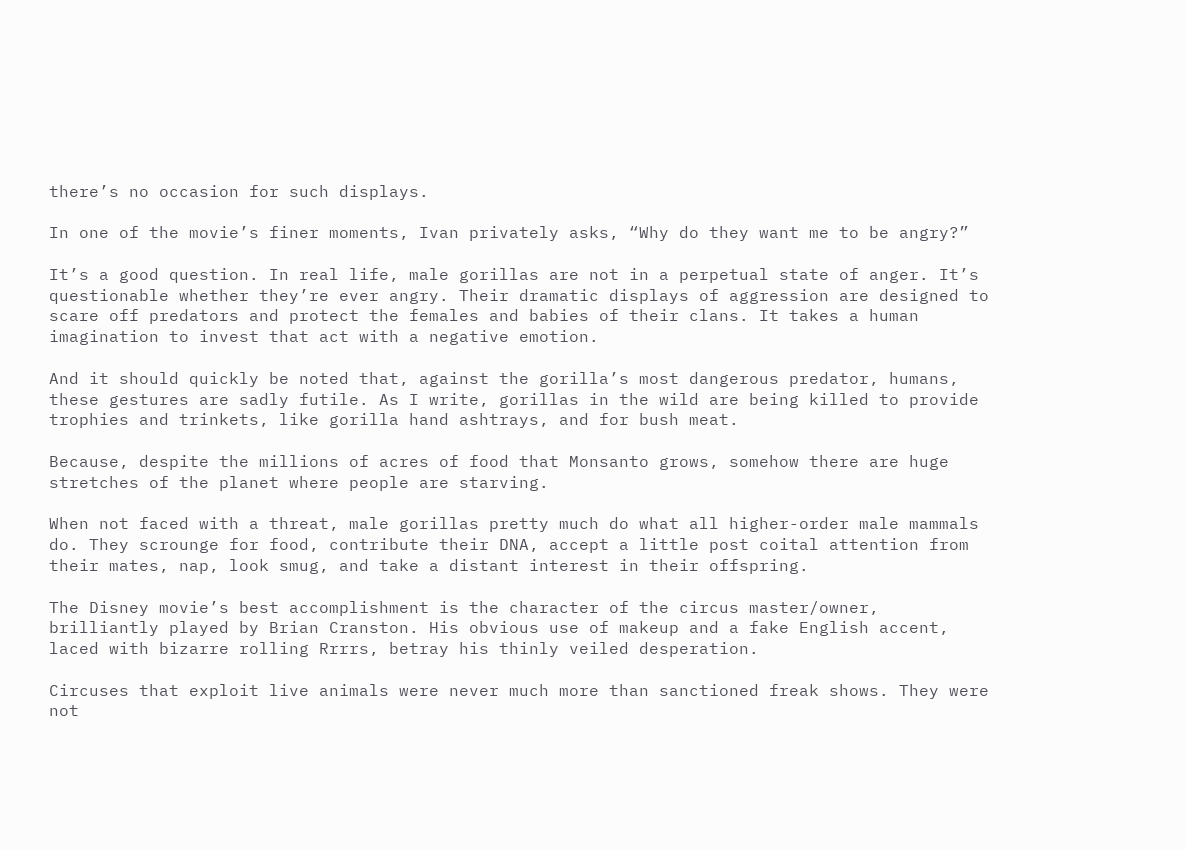there’s no occasion for such displays.

In one of the movie’s finer moments, Ivan privately asks, “Why do they want me to be angry?”

It’s a good question. In real life, male gorillas are not in a perpetual state of anger. It’s questionable whether they’re ever angry. Their dramatic displays of aggression are designed to scare off predators and protect the females and babies of their clans. It takes a human imagination to invest that act with a negative emotion.

And it should quickly be noted that, against the gorilla’s most dangerous predator, humans, these gestures are sadly futile. As I write, gorillas in the wild are being killed to provide trophies and trinkets, like gorilla hand ashtrays, and for bush meat.

Because, despite the millions of acres of food that Monsanto grows, somehow there are huge stretches of the planet where people are starving.

When not faced with a threat, male gorillas pretty much do what all higher-order male mammals do. They scrounge for food, contribute their DNA, accept a little post coital attention from their mates, nap, look smug, and take a distant interest in their offspring.

The Disney movie’s best accomplishment is the character of the circus master/owner, brilliantly played by Brian Cranston. His obvious use of makeup and a fake English accent, laced with bizarre rolling Rrrrs, betray his thinly veiled desperation.

Circuses that exploit live animals were never much more than sanctioned freak shows. They were not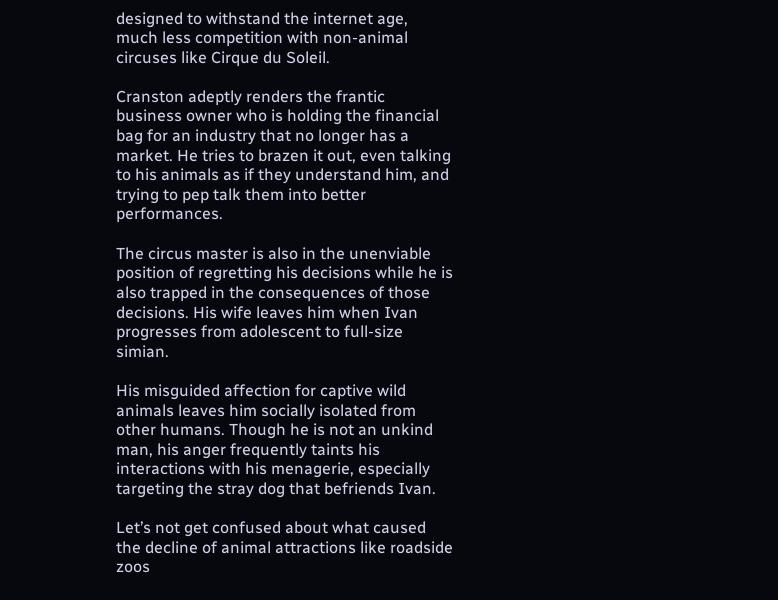designed to withstand the internet age, much less competition with non-animal circuses like Cirque du Soleil.

Cranston adeptly renders the frantic business owner who is holding the financial bag for an industry that no longer has a market. He tries to brazen it out, even talking to his animals as if they understand him, and trying to pep talk them into better performances.

The circus master is also in the unenviable position of regretting his decisions while he is also trapped in the consequences of those decisions. His wife leaves him when Ivan progresses from adolescent to full-size simian.

His misguided affection for captive wild animals leaves him socially isolated from other humans. Though he is not an unkind man, his anger frequently taints his interactions with his menagerie, especially targeting the stray dog that befriends Ivan.

Let’s not get confused about what caused the decline of animal attractions like roadside zoos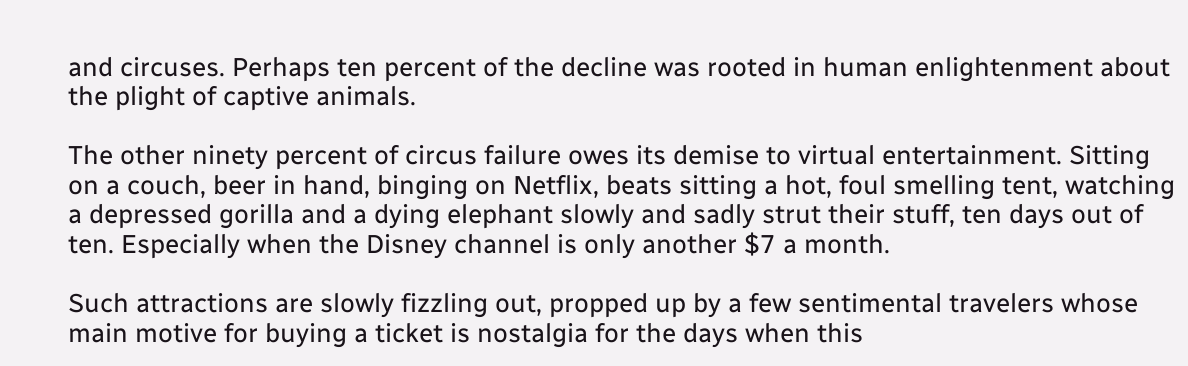and circuses. Perhaps ten percent of the decline was rooted in human enlightenment about the plight of captive animals.

The other ninety percent of circus failure owes its demise to virtual entertainment. Sitting on a couch, beer in hand, binging on Netflix, beats sitting a hot, foul smelling tent, watching a depressed gorilla and a dying elephant slowly and sadly strut their stuff, ten days out of ten. Especially when the Disney channel is only another $7 a month.

Such attractions are slowly fizzling out, propped up by a few sentimental travelers whose main motive for buying a ticket is nostalgia for the days when this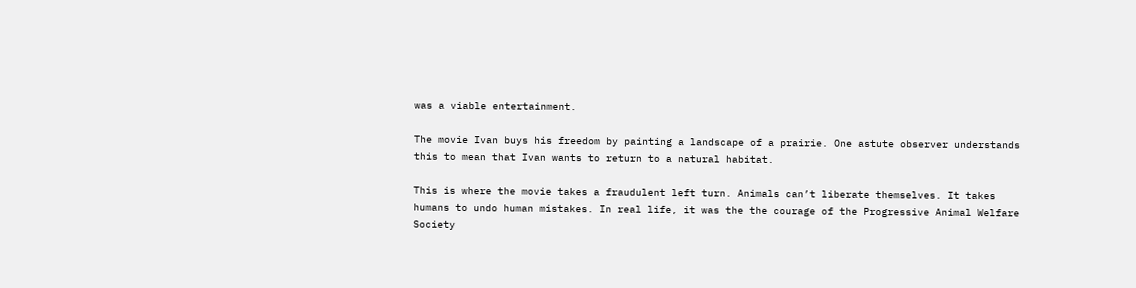was a viable entertainment.

The movie Ivan buys his freedom by painting a landscape of a prairie. One astute observer understands this to mean that Ivan wants to return to a natural habitat.

This is where the movie takes a fraudulent left turn. Animals can’t liberate themselves. It takes humans to undo human mistakes. In real life, it was the the courage of the Progressive Animal Welfare Society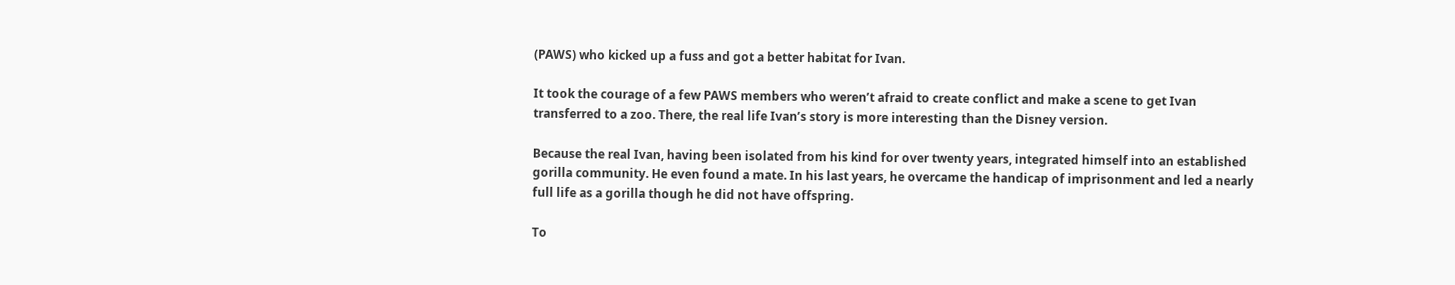(PAWS) who kicked up a fuss and got a better habitat for Ivan.

It took the courage of a few PAWS members who weren’t afraid to create conflict and make a scene to get Ivan transferred to a zoo. There, the real life Ivan’s story is more interesting than the Disney version.

Because the real Ivan, having been isolated from his kind for over twenty years, integrated himself into an established gorilla community. He even found a mate. In his last years, he overcame the handicap of imprisonment and led a nearly full life as a gorilla though he did not have offspring.

To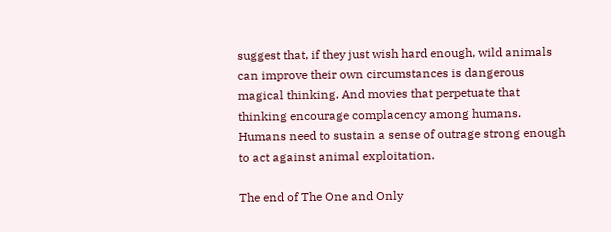suggest that, if they just wish hard enough, wild animals can improve their own circumstances is dangerous magical thinking. And movies that perpetuate that thinking encourage complacency among humans. Humans need to sustain a sense of outrage strong enough to act against animal exploitation.

The end of The One and Only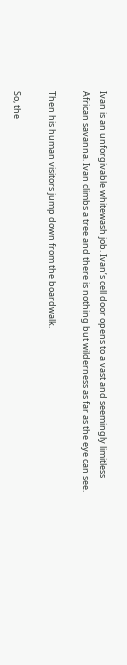Ivan is an unforgivable whitewash job. Ivan’s cell door opens to a vast and seemingly limitless African savanna. Ivan climbs a tree and there is nothing but wilderness as far as the eye can see.

Then his human visitors jump down from the boardwalk.

So, the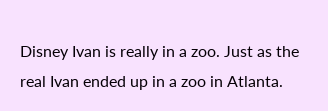Disney Ivan is really in a zoo. Just as the real Ivan ended up in a zoo in Atlanta.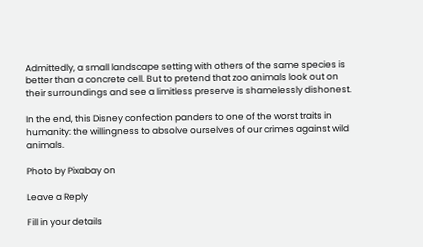Admittedly, a small landscape setting with others of the same species is better than a concrete cell. But to pretend that zoo animals look out on their surroundings and see a limitless preserve is shamelessly dishonest.

In the end, this Disney confection panders to one of the worst traits in humanity: the willingness to absolve ourselves of our crimes against wild animals.

Photo by Pixabay on

Leave a Reply

Fill in your details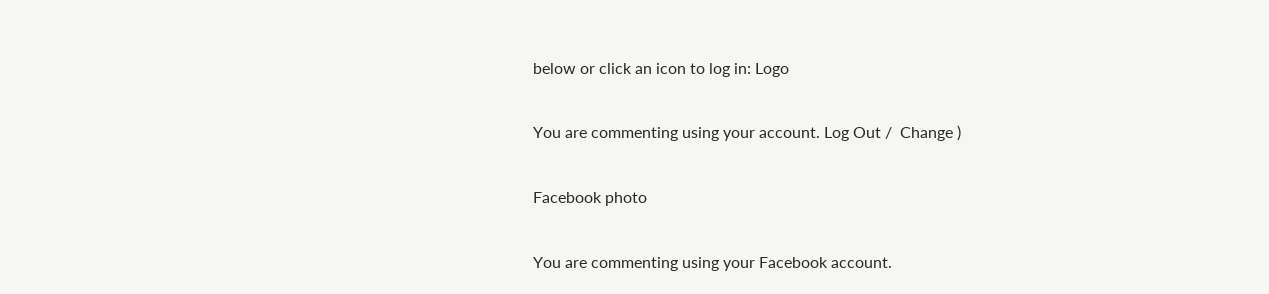below or click an icon to log in: Logo

You are commenting using your account. Log Out /  Change )

Facebook photo

You are commenting using your Facebook account.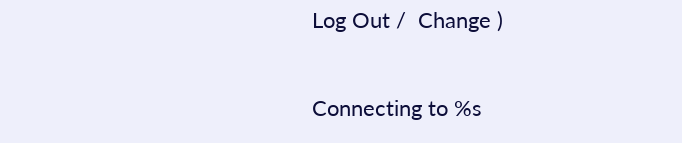Log Out /  Change )

Connecting to %s